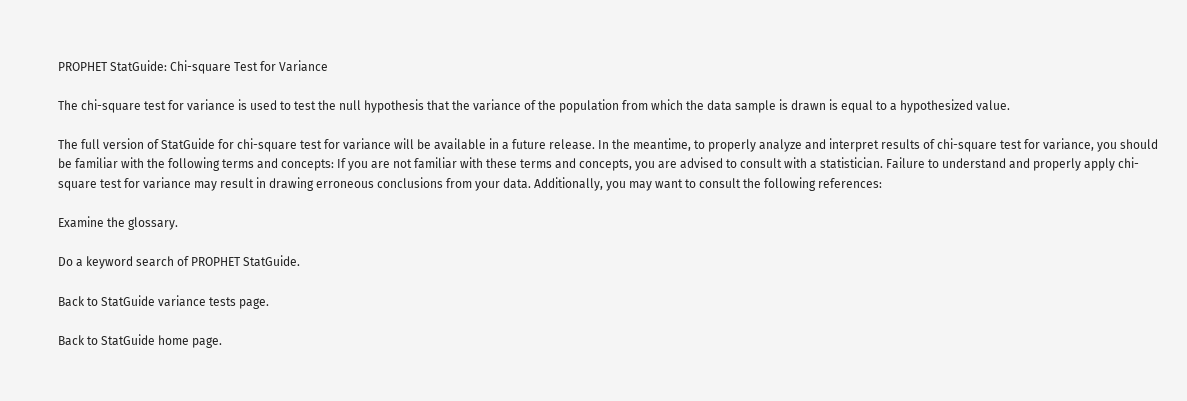PROPHET StatGuide: Chi-square Test for Variance

The chi-square test for variance is used to test the null hypothesis that the variance of the population from which the data sample is drawn is equal to a hypothesized value.

The full version of StatGuide for chi-square test for variance will be available in a future release. In the meantime, to properly analyze and interpret results of chi-square test for variance, you should be familiar with the following terms and concepts: If you are not familiar with these terms and concepts, you are advised to consult with a statistician. Failure to understand and properly apply chi-square test for variance may result in drawing erroneous conclusions from your data. Additionally, you may want to consult the following references:

Examine the glossary.

Do a keyword search of PROPHET StatGuide.

Back to StatGuide variance tests page.

Back to StatGuide home page.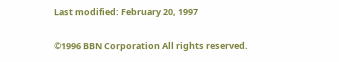Last modified: February 20, 1997

©1996 BBN Corporation All rights reserved.